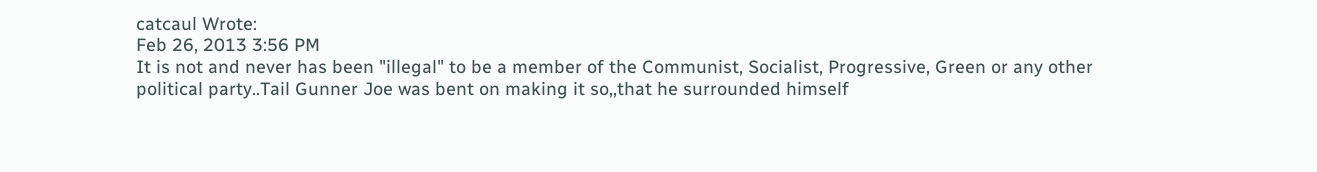catcaul Wrote:
Feb 26, 2013 3:56 PM
It is not and never has been "illegal" to be a member of the Communist, Socialist, Progressive, Green or any other political party..Tail Gunner Joe was bent on making it so,,that he surrounded himself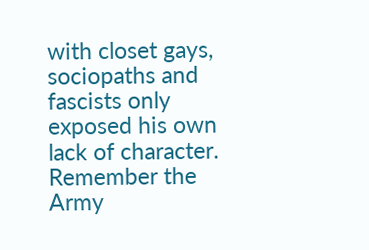with closet gays, sociopaths and fascists only exposed his own lack of character. Remember the Army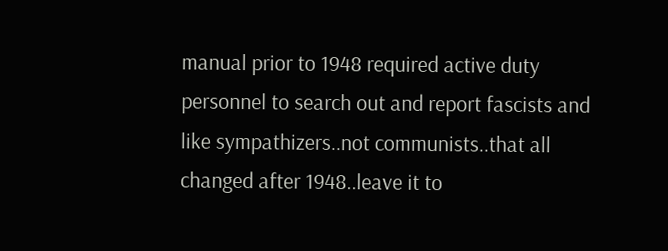manual prior to 1948 required active duty personnel to search out and report fascists and like sympathizers..not communists..that all changed after 1948..leave it to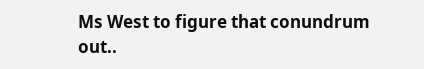Ms West to figure that conundrum out..